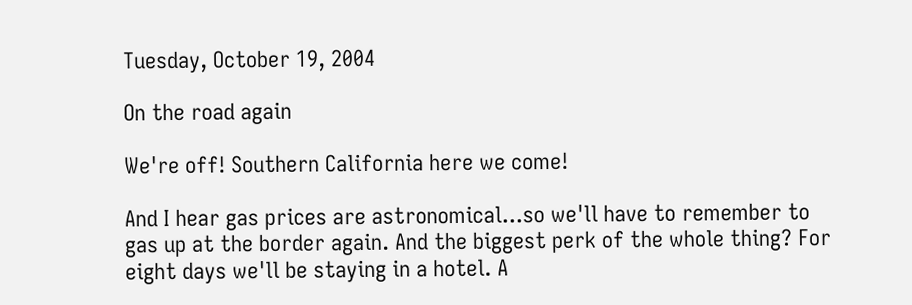Tuesday, October 19, 2004

On the road again

We're off! Southern California here we come!

And I hear gas prices are astronomical...so we'll have to remember to gas up at the border again. And the biggest perk of the whole thing? For eight days we'll be staying in a hotel. A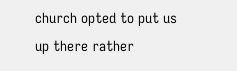church opted to put us up there rather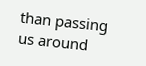than passing us around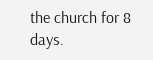the church for 8 days.